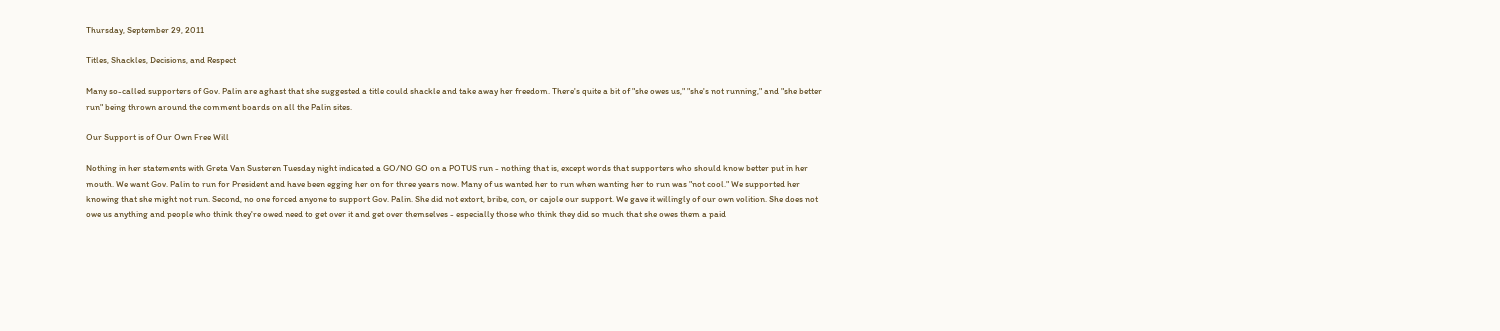Thursday, September 29, 2011

Titles, Shackles, Decisions, and Respect

Many so-called supporters of Gov. Palin are aghast that she suggested a title could shackle and take away her freedom. There's quite a bit of "she owes us," "she's not running," and "she better run" being thrown around the comment boards on all the Palin sites.

Our Support is of Our Own Free Will

Nothing in her statements with Greta Van Susteren Tuesday night indicated a GO/NO GO on a POTUS run - nothing that is, except words that supporters who should know better put in her mouth. We want Gov. Palin to run for President and have been egging her on for three years now. Many of us wanted her to run when wanting her to run was "not cool." We supported her knowing that she might not run. Second, no one forced anyone to support Gov. Palin. She did not extort, bribe, con, or cajole our support. We gave it willingly of our own volition. She does not owe us anything and people who think they're owed need to get over it and get over themselves - especially those who think they did so much that she owes them a paid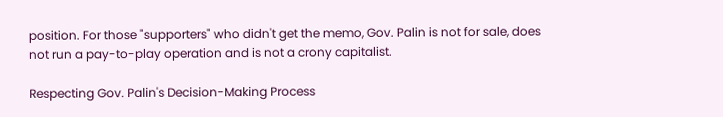position. For those "supporters" who didn't get the memo, Gov. Palin is not for sale, does not run a pay-to-play operation and is not a crony capitalist.

Respecting Gov. Palin's Decision-Making Process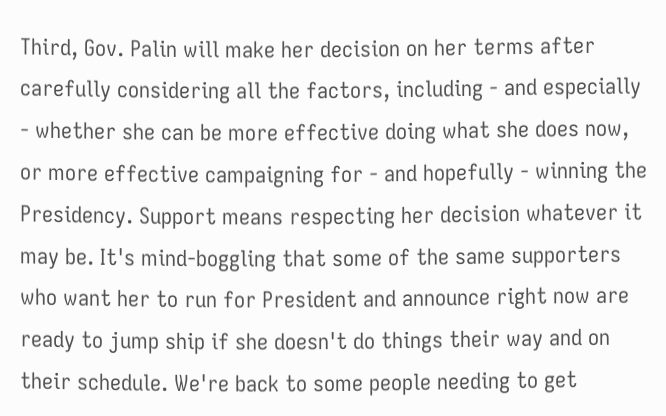Third, Gov. Palin will make her decision on her terms after carefully considering all the factors, including - and especially - whether she can be more effective doing what she does now, or more effective campaigning for - and hopefully - winning the Presidency. Support means respecting her decision whatever it may be. It's mind-boggling that some of the same supporters who want her to run for President and announce right now are ready to jump ship if she doesn't do things their way and on their schedule. We're back to some people needing to get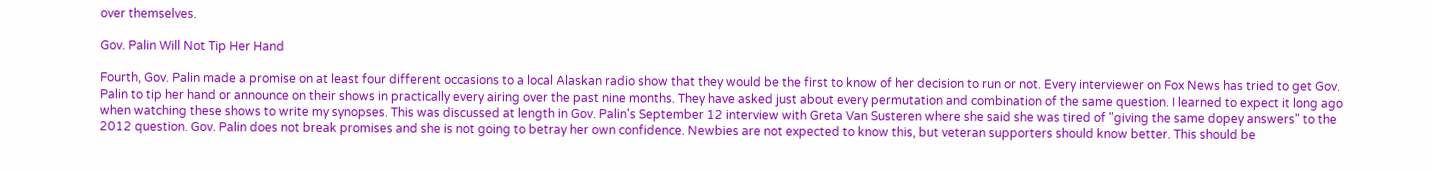over themselves.

Gov. Palin Will Not Tip Her Hand

Fourth, Gov. Palin made a promise on at least four different occasions to a local Alaskan radio show that they would be the first to know of her decision to run or not. Every interviewer on Fox News has tried to get Gov. Palin to tip her hand or announce on their shows in practically every airing over the past nine months. They have asked just about every permutation and combination of the same question. I learned to expect it long ago when watching these shows to write my synopses. This was discussed at length in Gov. Palin's September 12 interview with Greta Van Susteren where she said she was tired of "giving the same dopey answers" to the 2012 question. Gov. Palin does not break promises and she is not going to betray her own confidence. Newbies are not expected to know this, but veteran supporters should know better. This should be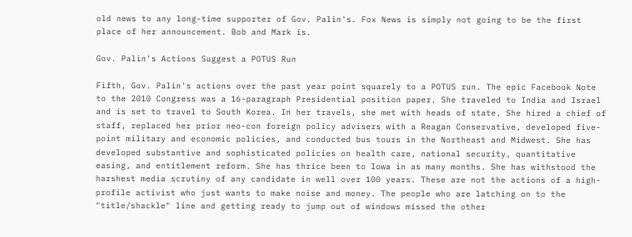old news to any long-time supporter of Gov. Palin's. Fox News is simply not going to be the first place of her announcement. Bob and Mark is.

Gov. Palin's Actions Suggest a POTUS Run

Fifth, Gov. Palin's actions over the past year point squarely to a POTUS run. The epic Facebook Note to the 2010 Congress was a 16-paragraph Presidential position paper. She traveled to India and Israel and is set to travel to South Korea. In her travels, she met with heads of state. She hired a chief of staff, replaced her prior neo-con foreign policy advisers with a Reagan Conservative, developed five-point military and economic policies, and conducted bus tours in the Northeast and Midwest. She has developed substantive and sophisticated policies on health care, national security, quantitative easing, and entitlement reform. She has thrice been to Iowa in as many months. She has withstood the harshest media scrutiny of any candidate in well over 100 years. These are not the actions of a high-profile activist who just wants to make noise and money. The people who are latching on to the "title/shackle" line and getting ready to jump out of windows missed the other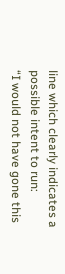line which clearly indicates a possible intent to run:
“I would not have gone this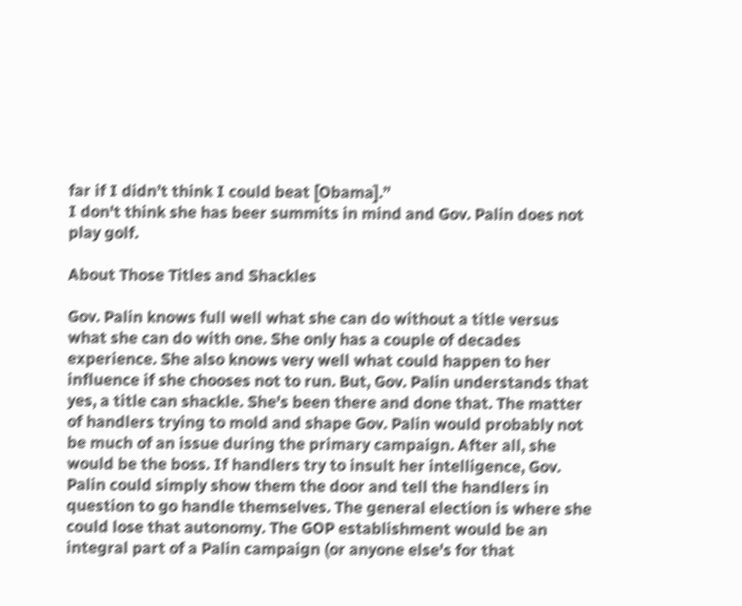far if I didn’t think I could beat [Obama].”
I don't think she has beer summits in mind and Gov. Palin does not play golf.

About Those Titles and Shackles

Gov. Palin knows full well what she can do without a title versus what she can do with one. She only has a couple of decades experience. She also knows very well what could happen to her influence if she chooses not to run. But, Gov. Palin understands that yes, a title can shackle. She's been there and done that. The matter of handlers trying to mold and shape Gov. Palin would probably not be much of an issue during the primary campaign. After all, she would be the boss. If handlers try to insult her intelligence, Gov. Palin could simply show them the door and tell the handlers in question to go handle themselves. The general election is where she could lose that autonomy. The GOP establishment would be an integral part of a Palin campaign (or anyone else's for that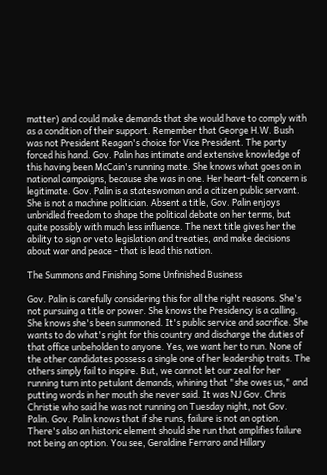matter) and could make demands that she would have to comply with as a condition of their support. Remember that George H.W. Bush was not President Reagan's choice for Vice President. The party forced his hand. Gov. Palin has intimate and extensive knowledge of this having been McCain's running mate. She knows what goes on in national campaigns, because she was in one. Her heart-felt concern is legitimate. Gov. Palin is a stateswoman and a citizen public servant. She is not a machine politician. Absent a title, Gov. Palin enjoys unbridled freedom to shape the political debate on her terms, but quite possibly with much less influence. The next title gives her the ability to sign or veto legislation and treaties, and make decisions about war and peace - that is lead this nation.

The Summons and Finishing Some Unfinished Business

Gov. Palin is carefully considering this for all the right reasons. She's not pursuing a title or power. She knows the Presidency is a calling. She knows she's been summoned. It's public service and sacrifice. She wants to do what's right for this country and discharge the duties of that office unbeholden to anyone. Yes, we want her to run. None of the other candidates possess a single one of her leadership traits. The others simply fail to inspire. But, we cannot let our zeal for her running turn into petulant demands, whining that "she owes us," and putting words in her mouth she never said. It was NJ Gov. Chris Christie who said he was not running on Tuesday night, not Gov. Palin. Gov. Palin knows that if she runs, failure is not an option. There's also an historic element should she run that amplifies failure not being an option. You see, Geraldine Ferraro and Hillary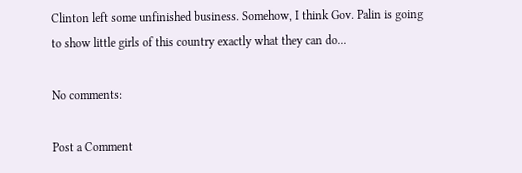Clinton left some unfinished business. Somehow, I think Gov. Palin is going to show little girls of this country exactly what they can do...

No comments:

Post a Comment